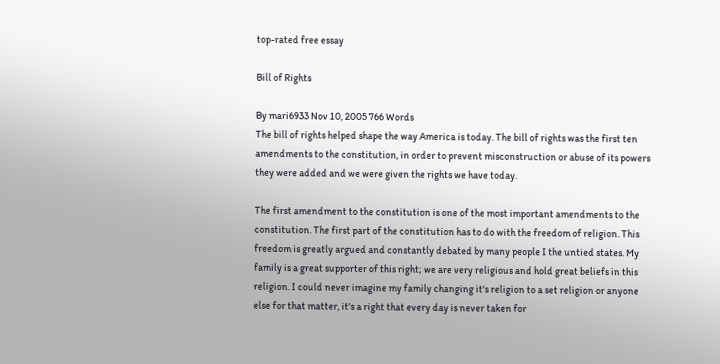top-rated free essay

Bill of Rights

By mari6933 Nov 10, 2005 766 Words
The bill of rights helped shape the way America is today. The bill of rights was the first ten amendments to the constitution, in order to prevent misconstruction or abuse of its powers they were added and we were given the rights we have today.

The first amendment to the constitution is one of the most important amendments to the constitution. The first part of the constitution has to do with the freedom of religion. This freedom is greatly argued and constantly debated by many people I the untied states. My family is a great supporter of this right; we are very religious and hold great beliefs in this religion. I could never imagine my family changing it's religion to a set religion or anyone else for that matter, it's a right that every day is never taken for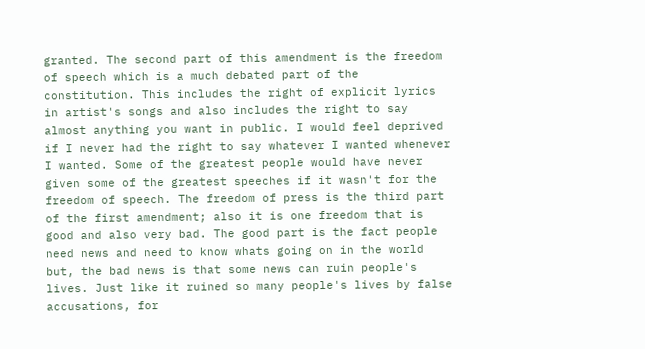granted. The second part of this amendment is the freedom of speech which is a much debated part of the constitution. This includes the right of explicit lyrics in artist's songs and also includes the right to say almost anything you want in public. I would feel deprived if I never had the right to say whatever I wanted whenever I wanted. Some of the greatest people would have never given some of the greatest speeches if it wasn't for the freedom of speech. The freedom of press is the third part of the first amendment; also it is one freedom that is good and also very bad. The good part is the fact people need news and need to know whats going on in the world but, the bad news is that some news can ruin people's lives. Just like it ruined so many people's lives by false accusations, for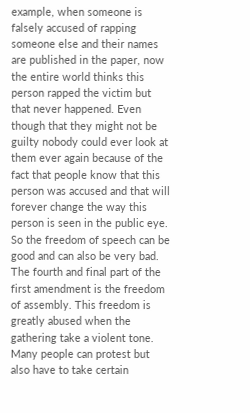example, when someone is falsely accused of rapping someone else and their names are published in the paper, now the entire world thinks this person rapped the victim but that never happened. Even though that they might not be guilty nobody could ever look at them ever again because of the fact that people know that this person was accused and that will forever change the way this person is seen in the public eye. So the freedom of speech can be good and can also be very bad. The fourth and final part of the first amendment is the freedom of assembly. This freedom is greatly abused when the gathering take a violent tone. Many people can protest but also have to take certain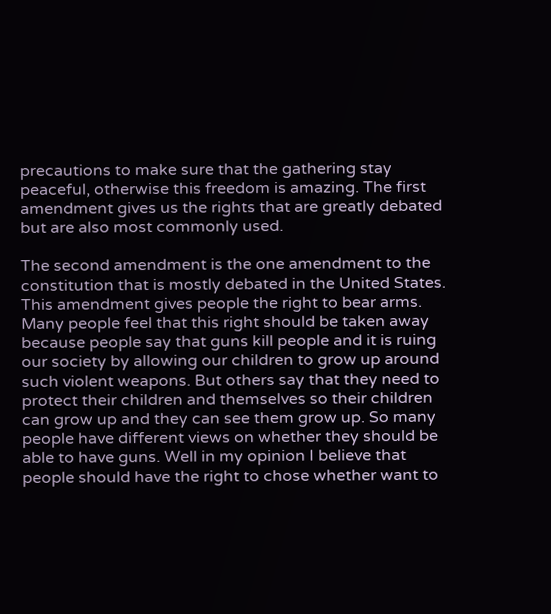precautions to make sure that the gathering stay peaceful, otherwise this freedom is amazing. The first amendment gives us the rights that are greatly debated but are also most commonly used.

The second amendment is the one amendment to the constitution that is mostly debated in the United States. This amendment gives people the right to bear arms. Many people feel that this right should be taken away because people say that guns kill people and it is ruing our society by allowing our children to grow up around such violent weapons. But others say that they need to protect their children and themselves so their children can grow up and they can see them grow up. So many people have different views on whether they should be able to have guns. Well in my opinion I believe that people should have the right to chose whether want to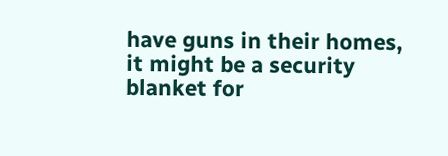have guns in their homes, it might be a security blanket for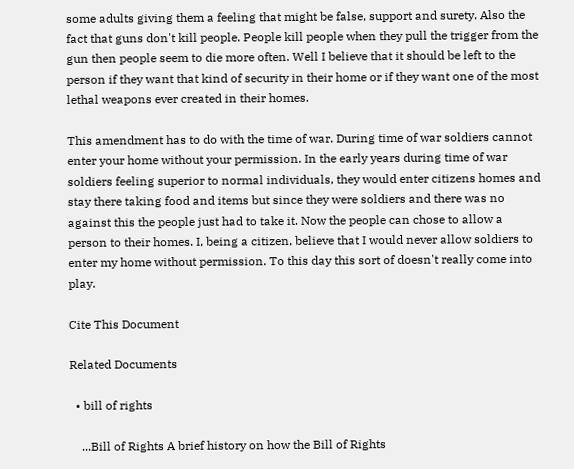some adults giving them a feeling that might be false, support and surety. Also the fact that guns don't kill people. People kill people when they pull the trigger from the gun then people seem to die more often. Well I believe that it should be left to the person if they want that kind of security in their home or if they want one of the most lethal weapons ever created in their homes.

This amendment has to do with the time of war. During time of war soldiers cannot enter your home without your permission. In the early years during time of war soldiers feeling superior to normal individuals, they would enter citizens homes and stay there taking food and items but since they were soldiers and there was no against this the people just had to take it. Now the people can chose to allow a person to their homes. I, being a citizen, believe that I would never allow soldiers to enter my home without permission. To this day this sort of doesn't really come into play.

Cite This Document

Related Documents

  • bill of rights

    ...Bill of Rights A brief history on how the Bill of Rights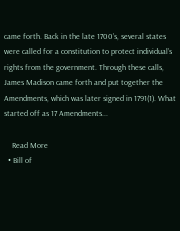came forth. Back in the late 1700’s, several states were called for a constitution to protect individual’s rights from the government. Through these calls, James Madison came forth and put together the Amendments, which was later signed in 1791(1). What started off as 17 Amendments...

    Read More
  • Bill of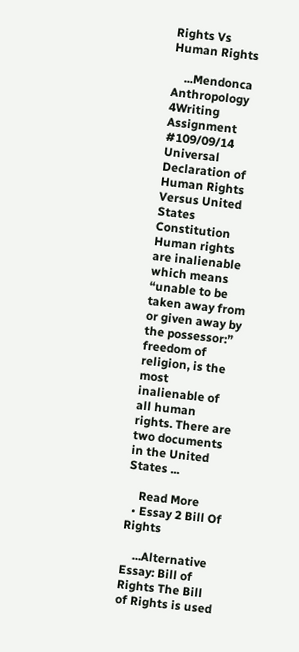Rights Vs Human Rights

    ...Mendonca Anthropology 4Writing Assignment #109/09/14 Universal Declaration of Human Rights Versus United States Constitution Human rights are inalienable which means “unable to be taken away from or given away by the possessor:” freedom of religion, is the most inalienable of all human rights. There are two documents in the United States ...

    Read More
  • Essay 2 Bill Of Rights

    ...Alternative Essay: Bill of Rights The Bill of Rights is used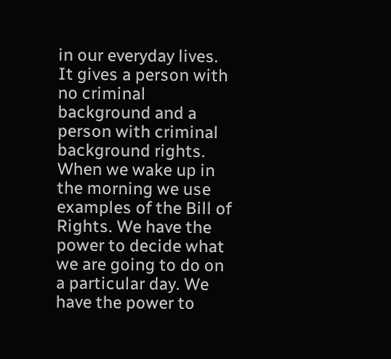in our everyday lives. It gives a person with no criminal background and a person with criminal background rights. When we wake up in the morning we use examples of the Bill of Rights. We have the power to decide what we are going to do on a particular day. We have the power to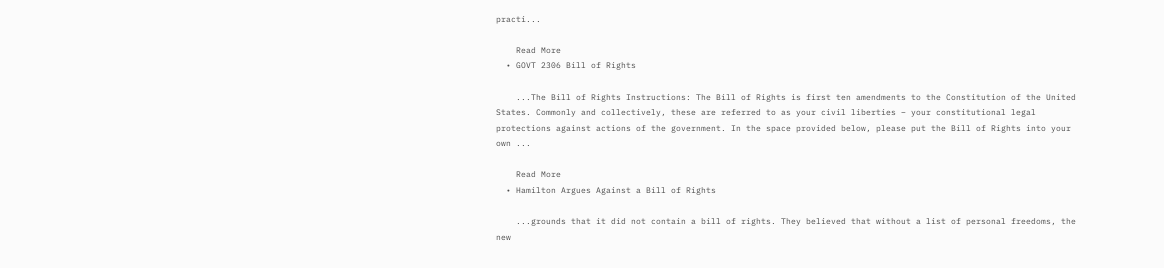practi...

    Read More
  • GOVT 2306 Bill of Rights

    ...The Bill of Rights Instructions: The Bill of Rights is first ten amendments to the Constitution of the United States. Commonly and collectively, these are referred to as your civil liberties – your constitutional legal protections against actions of the government. In the space provided below, please put the Bill of Rights into your own ...

    Read More
  • Hamilton Argues Against a Bill of Rights

    ...grounds that it did not contain a bill of rights. They believed that without a list of personal freedoms, the new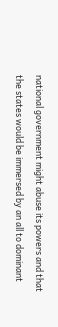national government might abuse its powers and that the states would be immersed by an all to dominant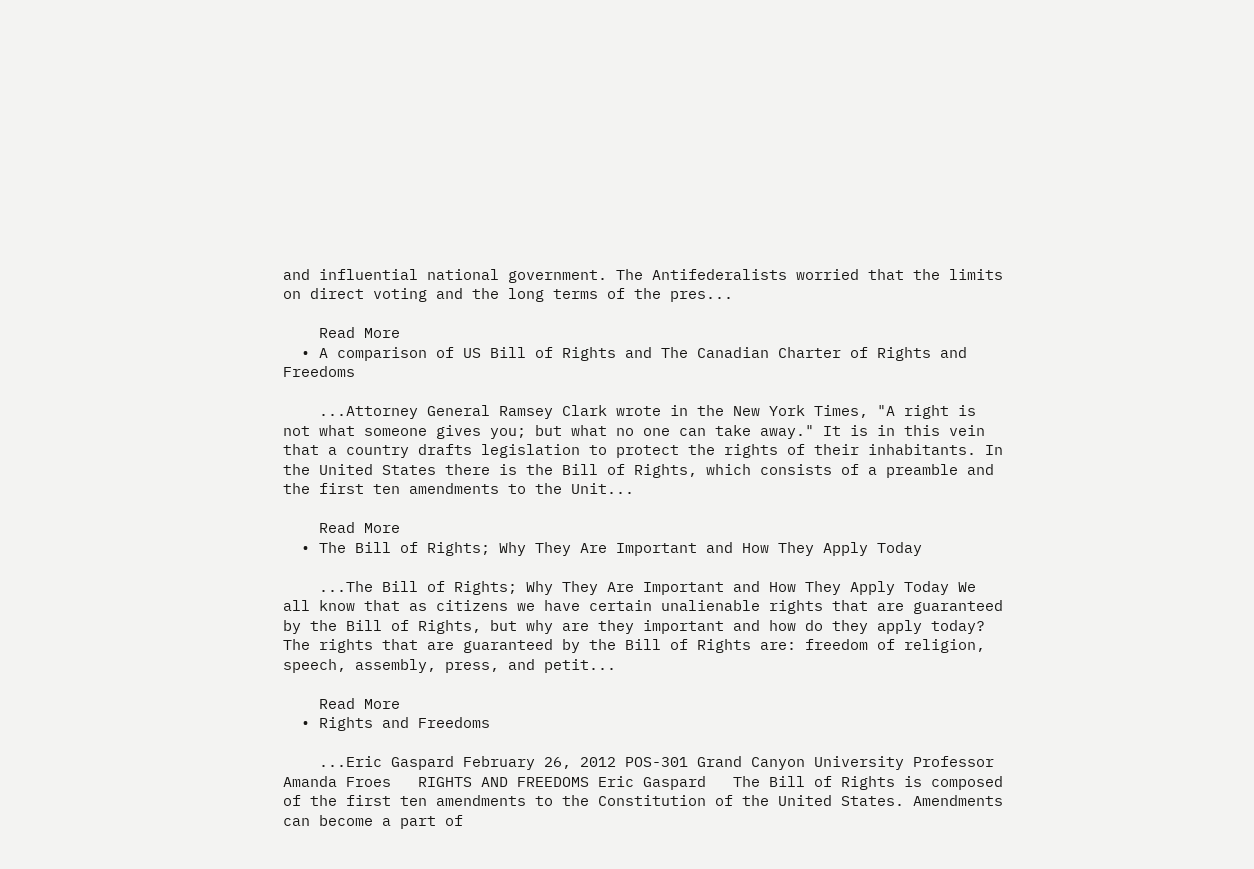and influential national government. The Antifederalists worried that the limits on direct voting and the long terms of the pres...

    Read More
  • A comparison of US Bill of Rights and The Canadian Charter of Rights and Freedoms

    ...Attorney General Ramsey Clark wrote in the New York Times, "A right is not what someone gives you; but what no one can take away." It is in this vein that a country drafts legislation to protect the rights of their inhabitants. In the United States there is the Bill of Rights, which consists of a preamble and the first ten amendments to the Unit...

    Read More
  • The Bill of Rights; Why They Are Important and How They Apply Today

    ...The Bill of Rights; Why They Are Important and How They Apply Today We all know that as citizens we have certain unalienable rights that are guaranteed by the Bill of Rights, but why are they important and how do they apply today? The rights that are guaranteed by the Bill of Rights are: freedom of religion, speech, assembly, press, and petit...

    Read More
  • Rights and Freedoms

    ...Eric Gaspard February 26, 2012 POS-301 Grand Canyon University Professor Amanda Froes   RIGHTS AND FREEDOMS Eric Gaspard   The Bill of Rights is composed of the first ten amendments to the Constitution of the United States. Amendments can become a part of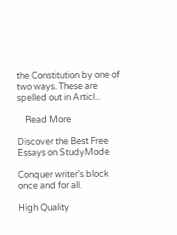the Constitution by one of two ways. These are spelled out in Articl...

    Read More

Discover the Best Free Essays on StudyMode

Conquer writer's block once and for all.

High Quality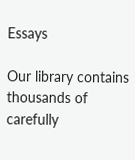Essays

Our library contains thousands of carefully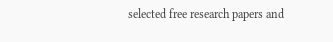selected free research papers and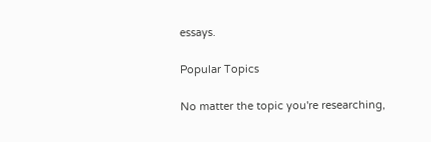essays.

Popular Topics

No matter the topic you're researching,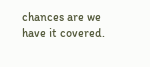chances are we have it covered.